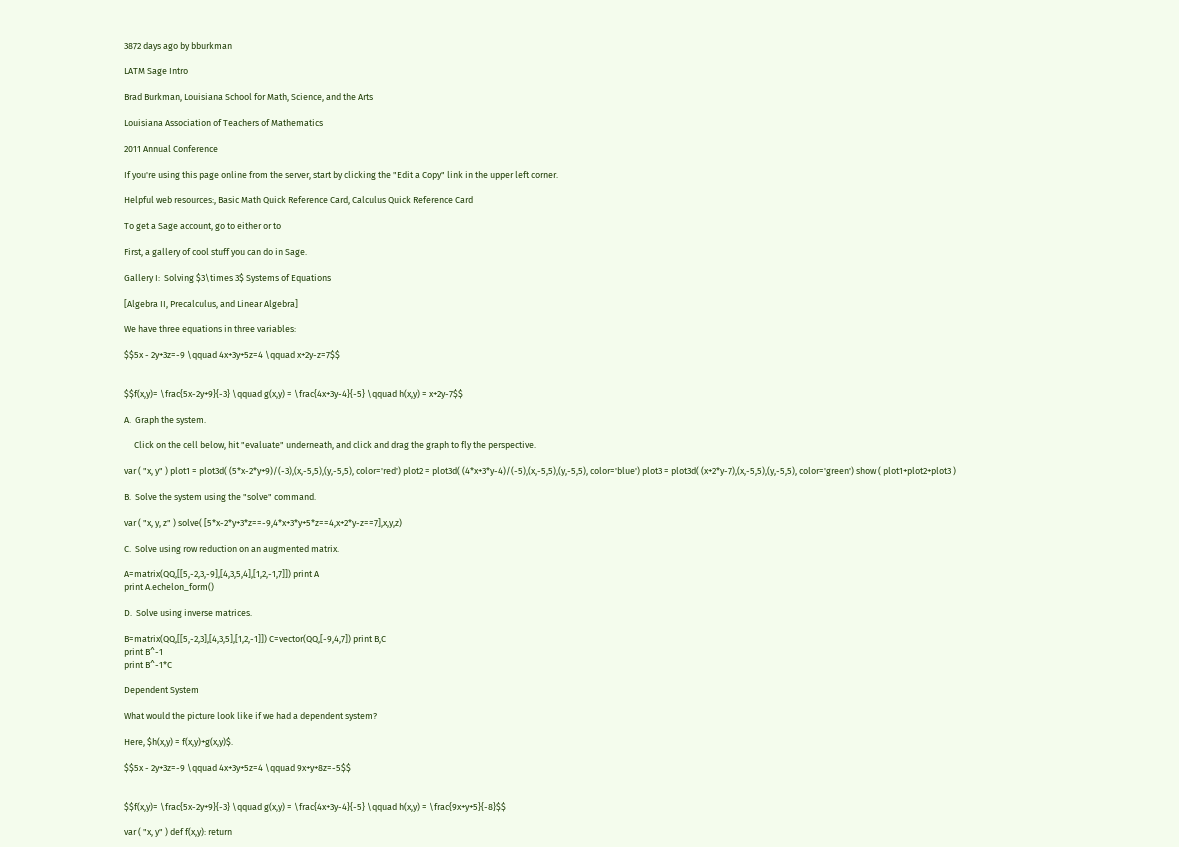3872 days ago by bburkman

LATM Sage Intro

Brad Burkman, Louisiana School for Math, Science, and the Arts

Louisiana Association of Teachers of Mathematics

2011 Annual Conference

If you're using this page online from the server, start by clicking the "Edit a Copy" link in the upper left corner.

Helpful web resources:, Basic Math Quick Reference Card, Calculus Quick Reference Card

To get a Sage account, go to either or to

First, a gallery of cool stuff you can do in Sage.

Gallery I:  Solving $3\times 3$ Systems of Equations

[Algebra II, Precalculus, and Linear Algebra]

We have three equations in three variables:

$$5x - 2y+3z=-9 \qquad 4x+3y+5z=4 \qquad x+2y-z=7$$


$$f(x,y)= \frac{5x-2y+9}{-3} \qquad g(x,y) = \frac{4x+3y-4}{-5} \qquad h(x,y) = x+2y-7$$

A.  Graph the system.

     Click on the cell below, hit "evaluate" underneath, and click and drag the graph to fly the perspective.

var ( "x, y" ) plot1 = plot3d( (5*x-2*y+9)/(-3),(x,-5,5),(y,-5,5), color='red') plot2 = plot3d( (4*x+3*y-4)/(-5),(x,-5,5),(y,-5,5), color='blue') plot3 = plot3d( (x+2*y-7),(x,-5,5),(y,-5,5), color='green') show ( plot1+plot2+plot3 )

B.  Solve the system using the "solve" command.

var ( "x, y, z" ) solve( [5*x-2*y+3*z==-9,4*x+3*y+5*z==4,x+2*y-z==7],x,y,z)

C.  Solve using row reduction on an augmented matrix.

A=matrix(QQ,[[5,-2,3,-9],[4,3,5,4],[1,2,-1,7]]) print A
print A.echelon_form()

D.  Solve using inverse matrices.

B=matrix(QQ,[[5,-2,3],[4,3,5],[1,2,-1]]) C=vector(QQ,[-9,4,7]) print B,C
print B^-1
print B^-1*C

Dependent System

What would the picture look like if we had a dependent system?

Here, $h(x,y) = f(x,y)+g(x,y)$.

$$5x - 2y+3z=-9 \qquad 4x+3y+5z=4 \qquad 9x+y+8z=-5$$


$$f(x,y)= \frac{5x-2y+9}{-3} \qquad g(x,y) = \frac{4x+3y-4}{-5} \qquad h(x,y) = \frac{9x+y+5}{-8}$$

var ( "x, y" ) def f(x,y): return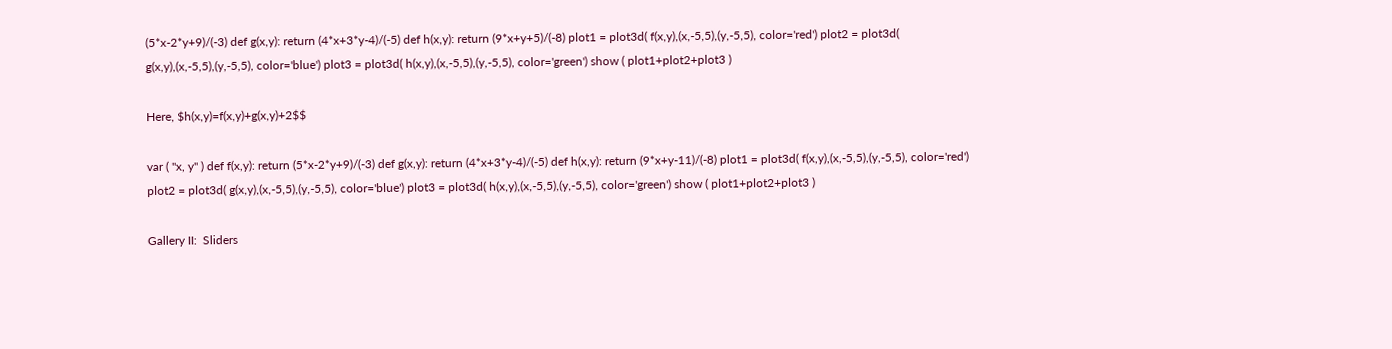(5*x-2*y+9)/(-3) def g(x,y): return (4*x+3*y-4)/(-5) def h(x,y): return (9*x+y+5)/(-8) plot1 = plot3d( f(x,y),(x,-5,5),(y,-5,5), color='red') plot2 = plot3d( g(x,y),(x,-5,5),(y,-5,5), color='blue') plot3 = plot3d( h(x,y),(x,-5,5),(y,-5,5), color='green') show ( plot1+plot2+plot3 )

Here, $h(x,y)=f(x,y)+g(x,y)+2$$

var ( "x, y" ) def f(x,y): return (5*x-2*y+9)/(-3) def g(x,y): return (4*x+3*y-4)/(-5) def h(x,y): return (9*x+y-11)/(-8) plot1 = plot3d( f(x,y),(x,-5,5),(y,-5,5), color='red') plot2 = plot3d( g(x,y),(x,-5,5),(y,-5,5), color='blue') plot3 = plot3d( h(x,y),(x,-5,5),(y,-5,5), color='green') show ( plot1+plot2+plot3 )

Gallery II:  Sliders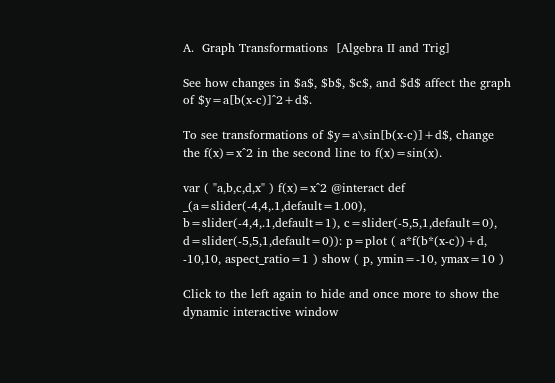A.  Graph Transformations  [Algebra II and Trig]

See how changes in $a$, $b$, $c$, and $d$ affect the graph of $y=a[b(x-c)]^2+d$.

To see transformations of $y=a\sin[b(x-c)]+d$, change the f(x)=x^2 in the second line to f(x)=sin(x).

var ( "a,b,c,d,x" ) f(x)=x^2 @interact def _(a=slider(-4,4,.1,default=1.00), b=slider(-4,4,.1,default=1), c=slider(-5,5,1,default=0), d=slider(-5,5,1,default=0)): p=plot ( a*f(b*(x-c))+d, -10,10, aspect_ratio=1 ) show ( p, ymin=-10, ymax=10 )

Click to the left again to hide and once more to show the dynamic interactive window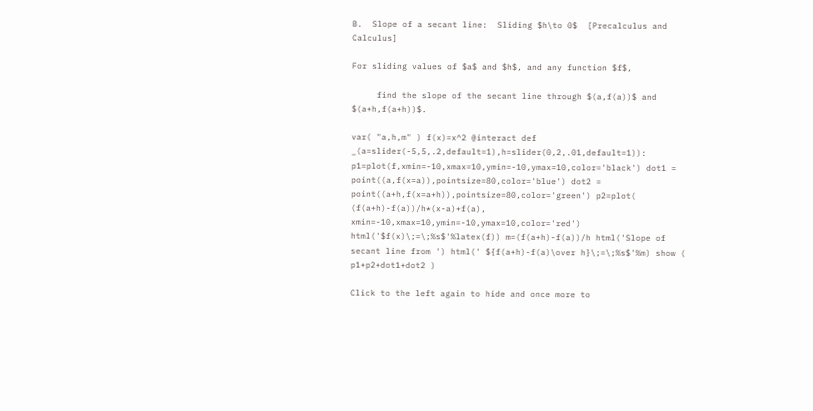B.  Slope of a secant line:  Sliding $h\to 0$  [Precalculus and Calculus]

For sliding values of $a$ and $h$, and any function $f$,

     find the slope of the secant line through $(a,f(a))$ and $(a+h,f(a+h))$.

var( "a,h,m" ) f(x)=x^2 @interact def _(a=slider(-5,5,.2,default=1),h=slider(0,2,.01,default=1)): p1=plot(f,xmin=-10,xmax=10,ymin=-10,ymax=10,color='black') dot1 = point((a,f(x=a)),pointsize=80,color='blue') dot2 = point((a+h,f(x=a+h)),pointsize=80,color='green') p2=plot( (f(a+h)-f(a))/h*(x-a)+f(a), xmin=-10,xmax=10,ymin=-10,ymax=10,color='red') html('$f(x)\;=\;%s$'%latex(f)) m=(f(a+h)-f(a))/h html('Slope of secant line from ') html(' ${f(a+h)-f(a)\over h}\;=\;%s$'%m) show ( p1+p2+dot1+dot2 )

Click to the left again to hide and once more to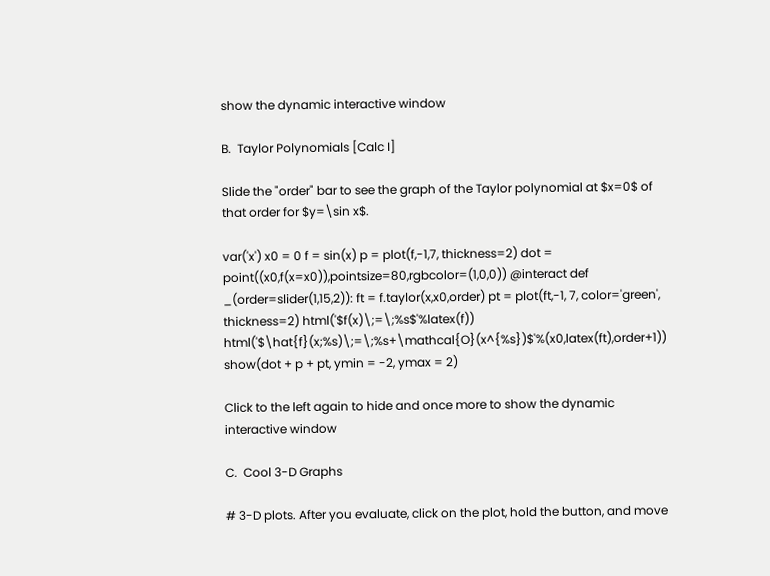show the dynamic interactive window

B.  Taylor Polynomials [Calc I]

Slide the "order" bar to see the graph of the Taylor polynomial at $x=0$ of that order for $y=\sin x$.

var('x') x0 = 0 f = sin(x) p = plot(f,-1,7, thickness=2) dot = point((x0,f(x=x0)),pointsize=80,rgbcolor=(1,0,0)) @interact def _(order=slider(1,15,2)): ft = f.taylor(x,x0,order) pt = plot(ft,-1, 7, color='green', thickness=2) html('$f(x)\;=\;%s$'%latex(f)) html('$\hat{f}(x;%s)\;=\;%s+\mathcal{O}(x^{%s})$'%(x0,latex(ft),order+1)) show(dot + p + pt, ymin = -2, ymax = 2)

Click to the left again to hide and once more to show the dynamic interactive window

C.  Cool 3-D Graphs

# 3-D plots. After you evaluate, click on the plot, hold the button, and move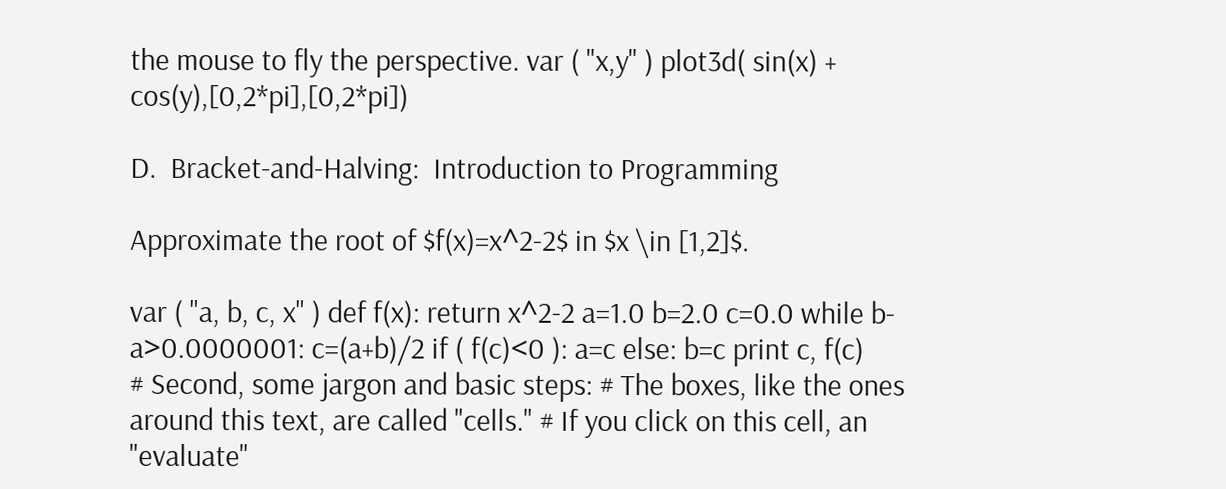the mouse to fly the perspective. var ( "x,y" ) plot3d( sin(x) + cos(y),[0,2*pi],[0,2*pi])

D.  Bracket-and-Halving:  Introduction to Programming

Approximate the root of $f(x)=x^2-2$ in $x \in [1,2]$.

var ( "a, b, c, x" ) def f(x): return x^2-2 a=1.0 b=2.0 c=0.0 while b-a>0.0000001: c=(a+b)/2 if ( f(c)<0 ): a=c else: b=c print c, f(c)
# Second, some jargon and basic steps: # The boxes, like the ones around this text, are called "cells." # If you click on this cell, an "evaluate"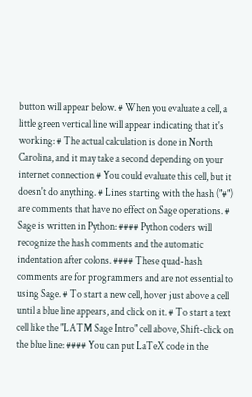button will appear below. # When you evaluate a cell, a little green vertical line will appear indicating that it's working: # The actual calculation is done in North Carolina, and it may take a second depending on your internet connection # You could evaluate this cell, but it doesn't do anything. # Lines starting with the hash ("#") are comments that have no effect on Sage operations. # Sage is written in Python: #### Python coders will recognize the hash comments and the automatic indentation after colons. #### These quad-hash comments are for programmers and are not essential to using Sage. # To start a new cell, hover just above a cell until a blue line appears, and click on it. # To start a text cell like the "LATM Sage Intro" cell above, Shift-click on the blue line: #### You can put LaTeX code in the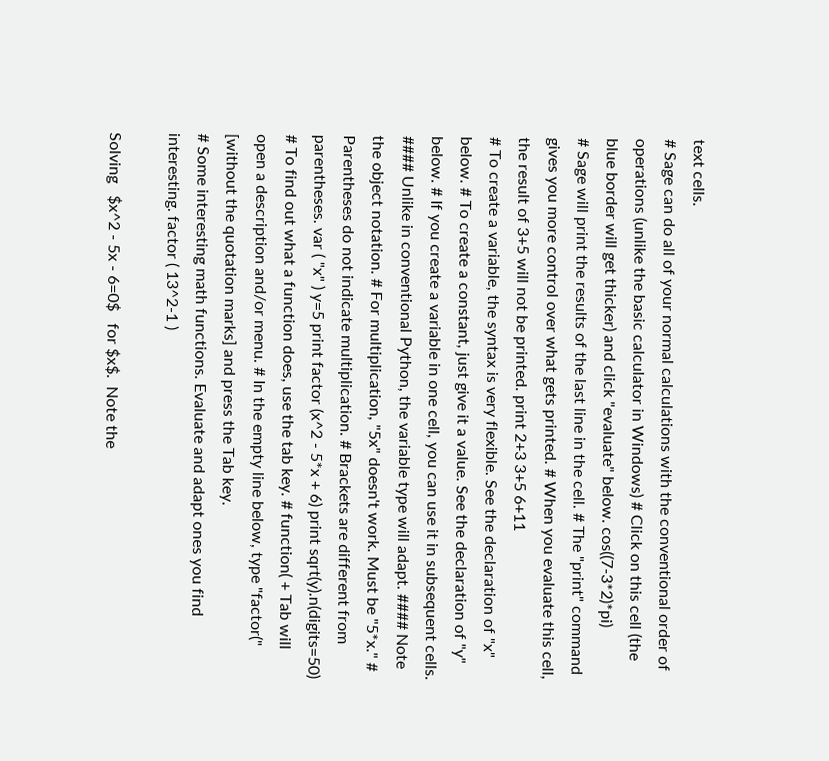text cells.
# Sage can do all of your normal calculations with the conventional order of operations (unlike the basic calculator in Windows) # Click on this cell (the blue border will get thicker) and click "evaluate" below. cos((7-3*2)*pi)
# Sage will print the results of the last line in the cell. # The "print" command gives you more control over what gets printed. # When you evaluate this cell, the result of 3+5 will not be printed. print 2+3 3+5 6+11
# To create a variable, the syntax is very flexible. See the declaration of "x" below. # To create a constant, just give it a value. See the declaration of "y" below. # If you create a variable in one cell, you can use it in subsequent cells. #### Unlike in conventional Python, the variable type will adapt. #### Note the object notation. # For multiplication, "5x" doesn't work. Must be "5*x." # Parentheses do not indicate multiplication. # Brackets are different from parentheses. var ( "x" ) y=5 print factor (x^2 - 5*x + 6) print sqrt(y).n(digits=50)
# To find out what a function does, use the tab key. # function( + Tab will open a description and/or menu. # In the empty line below, type "factor(" [without the quotation marks] and press the Tab key.
# Some interesting math functions. Evaluate and adapt ones you find interesting. factor ( 13^2-1 )

Solving   $x^2 - 5x - 6=0$   for $x$.  Note the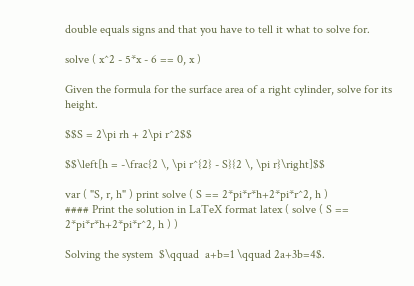double equals signs and that you have to tell it what to solve for.

solve ( x^2 - 5*x - 6 == 0, x )

Given the formula for the surface area of a right cylinder, solve for its height.

$$S = 2\pi rh + 2\pi r^2$$

$$\left[h = -\frac{2 \, \pi r^{2} - S}{2 \, \pi r}\right]$$

var ( "S, r, h" ) print solve ( S == 2*pi*r*h+2*pi*r^2, h )
#### Print the solution in LaTeX format latex ( solve ( S == 2*pi*r*h+2*pi*r^2, h ) )

Solving the system  $\qquad  a+b=1 \qquad 2a+3b=4$.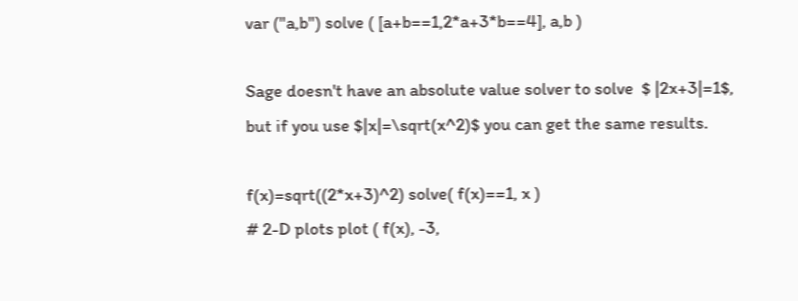var ("a,b") solve ( [a+b==1,2*a+3*b==4], a,b )

Sage doesn't have an absolute value solver to solve  $ |2x+3|=1$, but if you use $|x|=\sqrt(x^2)$ you can get the same results.

f(x)=sqrt((2*x+3)^2) solve( f(x)==1, x )
# 2-D plots plot ( f(x), -3,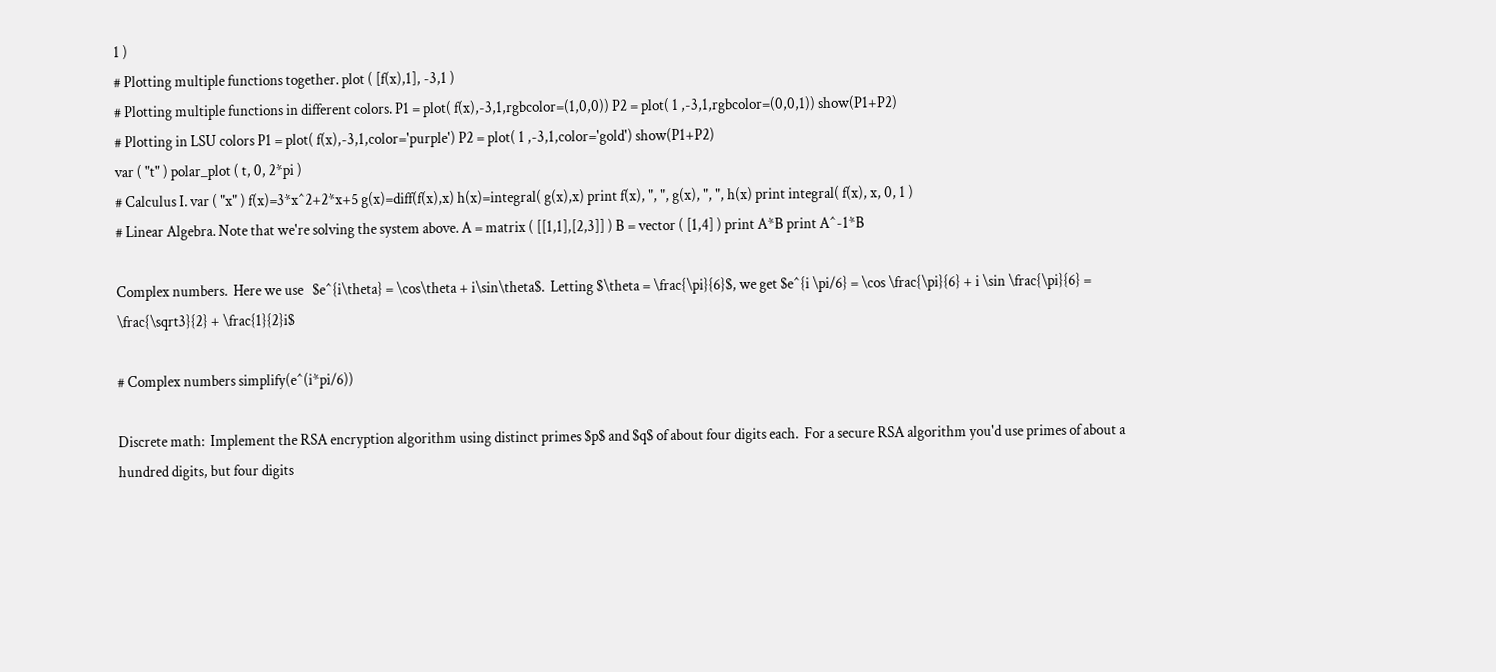1 )
# Plotting multiple functions together. plot ( [f(x),1], -3,1 )
# Plotting multiple functions in different colors. P1 = plot( f(x),-3,1,rgbcolor=(1,0,0)) P2 = plot( 1 ,-3,1,rgbcolor=(0,0,1)) show(P1+P2)
# Plotting in LSU colors P1 = plot( f(x),-3,1,color='purple') P2 = plot( 1 ,-3,1,color='gold') show(P1+P2)
var ( "t" ) polar_plot ( t, 0, 2*pi )
# Calculus I. var ( "x" ) f(x)=3*x^2+2*x+5 g(x)=diff(f(x),x) h(x)=integral( g(x),x) print f(x), ", ", g(x), ", ", h(x) print integral( f(x), x, 0, 1 )
# Linear Algebra. Note that we're solving the system above. A = matrix ( [[1,1],[2,3]] ) B = vector ( [1,4] ) print A*B print A^-1*B

Complex numbers.  Here we use   $e^{i\theta} = \cos\theta + i\sin\theta$.  Letting $\theta = \frac{\pi}{6}$, we get $e^{i \pi/6} = \cos \frac{\pi}{6} + i \sin \frac{\pi}{6} = \frac{\sqrt3}{2} + \frac{1}{2}i$

# Complex numbers simplify(e^(i*pi/6))

Discrete math:  Implement the RSA encryption algorithm using distinct primes $p$ and $q$ of about four digits each.  For a secure RSA algorithm you'd use primes of about a hundred digits, but four digits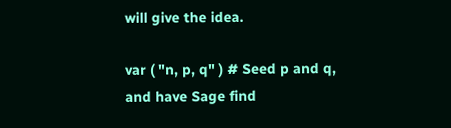will give the idea.

var ( "n, p, q" ) # Seed p and q, and have Sage find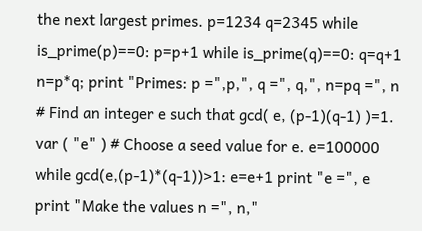the next largest primes. p=1234 q=2345 while is_prime(p)==0: p=p+1 while is_prime(q)==0: q=q+1 n=p*q; print "Primes: p =",p,", q =", q,", n=pq =", n
# Find an integer e such that gcd( e, (p-1)(q-1) )=1. var ( "e" ) # Choose a seed value for e. e=100000 while gcd(e,(p-1)*(q-1))>1: e=e+1 print "e =", e print "Make the values n =", n,"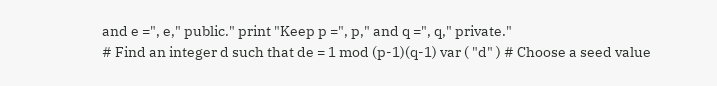and e =", e," public." print "Keep p =", p," and q =", q," private."
# Find an integer d such that de = 1 mod (p-1)(q-1) var ( "d" ) # Choose a seed value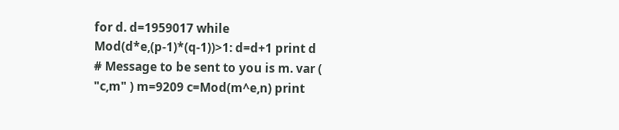for d. d=1959017 while Mod(d*e,(p-1)*(q-1))>1: d=d+1 print d
# Message to be sent to you is m. var ( "c,m" ) m=9209 c=Mod(m^e,n) print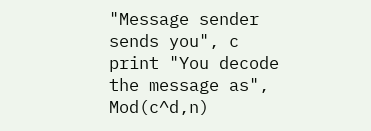"Message sender sends you", c
print "You decode the message as", Mod(c^d,n)